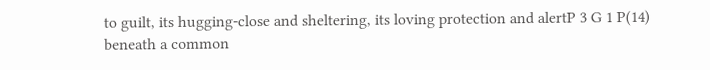to guilt, its hugging-close and sheltering, its loving protection and alertP 3 G 1 P(14)
beneath a common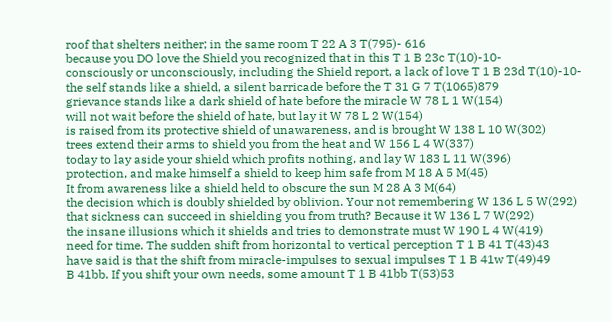roof that shelters neither; in the same room T 22 A 3 T(795)- 616
because you DO love the Shield you recognized that in this T 1 B 23c T(10)-10-
consciously or unconsciously, including the Shield report, a lack of love T 1 B 23d T(10)-10-
the self stands like a shield, a silent barricade before the T 31 G 7 T(1065)879
grievance stands like a dark shield of hate before the miracle W 78 L 1 W(154)
will not wait before the shield of hate, but lay it W 78 L 2 W(154)
is raised from its protective shield of unawareness, and is brought W 138 L 10 W(302)
trees extend their arms to shield you from the heat and W 156 L 4 W(337)
today to lay aside your shield which profits nothing, and lay W 183 L 11 W(396)
protection, and make himself a shield to keep him safe from M 18 A 5 M(45)
It from awareness like a shield held to obscure the sun M 28 A 3 M(64)
the decision which is doubly shielded by oblivion. Your not remembering W 136 L 5 W(292)
that sickness can succeed in shielding you from truth? Because it W 136 L 7 W(292)
the insane illusions which it shields and tries to demonstrate must W 190 L 4 W(419)
need for time. The sudden shift from horizontal to vertical perception T 1 B 41 T(43)43
have said is that the shift from miracle-impulses to sexual impulses T 1 B 41w T(49)49
B 41bb. If you shift your own needs, some amount T 1 B 41bb T(53)53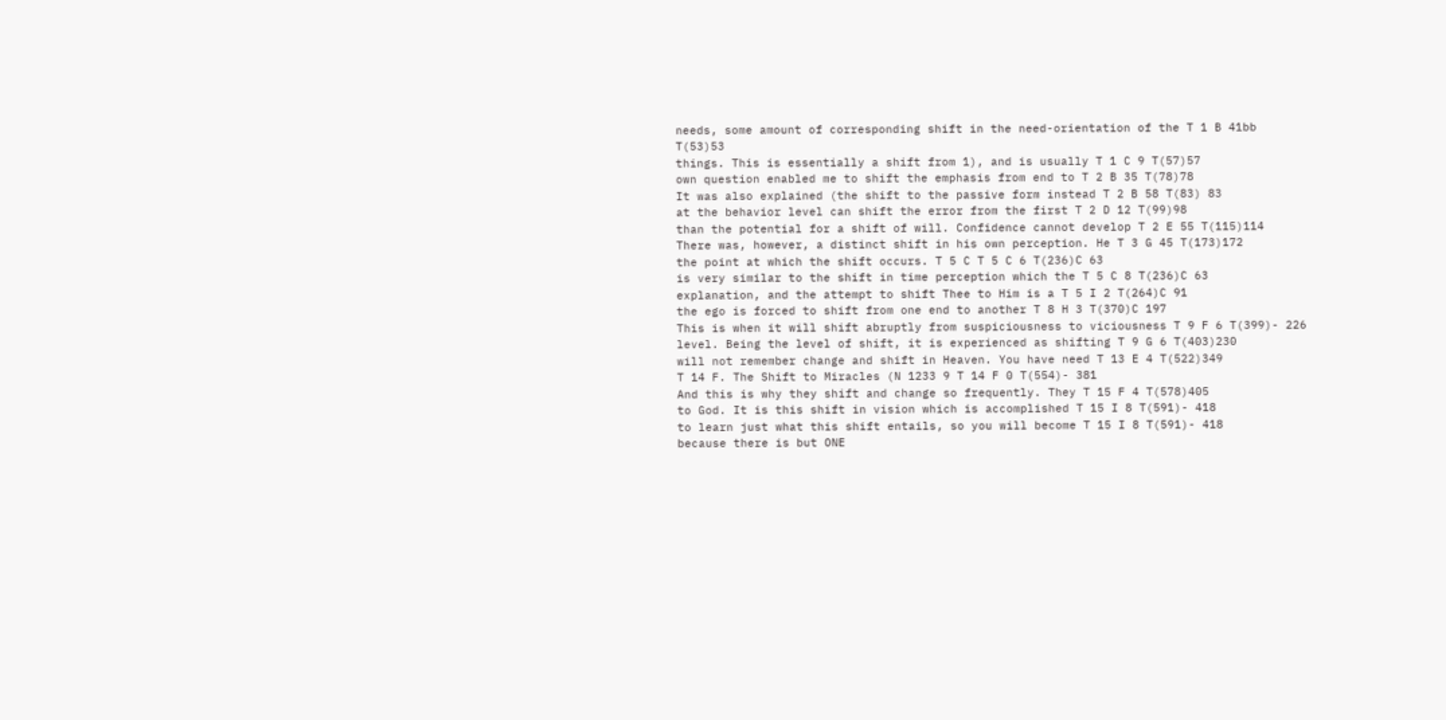needs, some amount of corresponding shift in the need-orientation of the T 1 B 41bb T(53)53
things. This is essentially a shift from 1), and is usually T 1 C 9 T(57)57
own question enabled me to shift the emphasis from end to T 2 B 35 T(78)78
It was also explained (the shift to the passive form instead T 2 B 58 T(83) 83
at the behavior level can shift the error from the first T 2 D 12 T(99)98
than the potential for a shift of will. Confidence cannot develop T 2 E 55 T(115)114
There was, however, a distinct shift in his own perception. He T 3 G 45 T(173)172
the point at which the shift occurs. T 5 C T 5 C 6 T(236)C 63
is very similar to the shift in time perception which the T 5 C 8 T(236)C 63
explanation, and the attempt to shift Thee to Him is a T 5 I 2 T(264)C 91
the ego is forced to shift from one end to another T 8 H 3 T(370)C 197
This is when it will shift abruptly from suspiciousness to viciousness T 9 F 6 T(399)- 226
level. Being the level of shift, it is experienced as shifting T 9 G 6 T(403)230
will not remember change and shift in Heaven. You have need T 13 E 4 T(522)349
T 14 F. The Shift to Miracles (N 1233 9 T 14 F 0 T(554)- 381
And this is why they shift and change so frequently. They T 15 F 4 T(578)405
to God. It is this shift in vision which is accomplished T 15 I 8 T(591)- 418
to learn just what this shift entails, so you will become T 15 I 8 T(591)- 418
because there is but ONE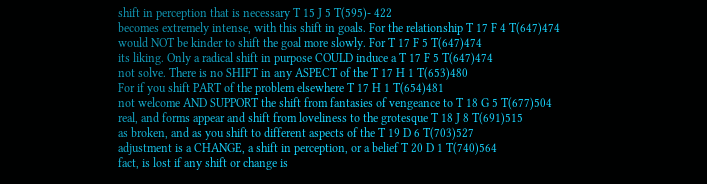shift in perception that is necessary T 15 J 5 T(595)- 422
becomes extremely intense, with this shift in goals. For the relationship T 17 F 4 T(647)474
would NOT be kinder to shift the goal more slowly. For T 17 F 5 T(647)474
its liking. Only a radical shift in purpose COULD induce a T 17 F 5 T(647)474
not solve. There is no SHIFT in any ASPECT of the T 17 H 1 T(653)480
For if you shift PART of the problem elsewhere T 17 H 1 T(654)481
not welcome AND SUPPORT the shift from fantasies of vengeance to T 18 G 5 T(677)504
real, and forms appear and shift from loveliness to the grotesque T 18 J 8 T(691)515
as broken, and as you shift to different aspects of the T 19 D 6 T(703)527
adjustment is a CHANGE, a shift in perception, or a belief T 20 D 1 T(740)564
fact, is lost if any shift or change is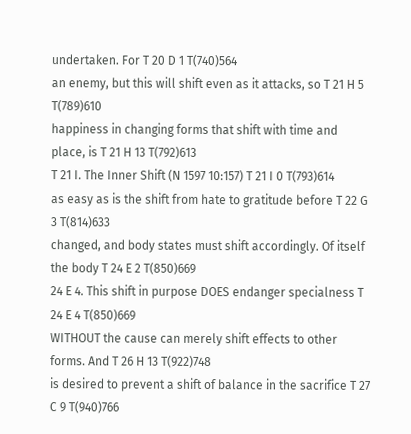undertaken. For T 20 D 1 T(740)564
an enemy, but this will shift even as it attacks, so T 21 H 5 T(789)610
happiness in changing forms that shift with time and place, is T 21 H 13 T(792)613
T 21 I. The Inner Shift (N 1597 10:157) T 21 I 0 T(793)614
as easy as is the shift from hate to gratitude before T 22 G 3 T(814)633
changed, and body states must shift accordingly. Of itself the body T 24 E 2 T(850)669
24 E 4. This shift in purpose DOES endanger specialness T 24 E 4 T(850)669
WITHOUT the cause can merely shift effects to other forms. And T 26 H 13 T(922)748
is desired to prevent a shift of balance in the sacrifice T 27 C 9 T(940)766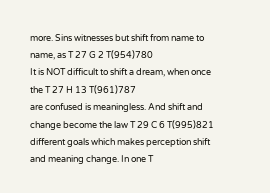more. Sins witnesses but shift from name to name, as T 27 G 2 T(954)780
It is NOT difficult to shift a dream, when once the T 27 H 13 T(961)787
are confused is meaningless. And shift and change become the law T 29 C 6 T(995)821
different goals which makes perception shift and meaning change. In one T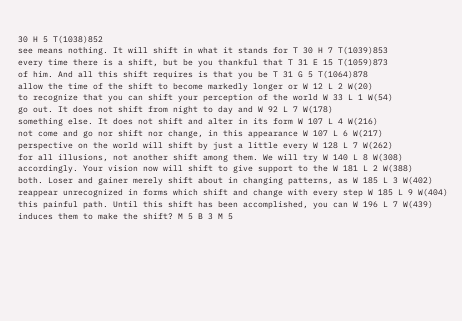30 H 5 T(1038)852
see means nothing. It will shift in what it stands for T 30 H 7 T(1039)853
every time there is a shift, but be you thankful that T 31 E 15 T(1059)873
of him. And all this shift requires is that you be T 31 G 5 T(1064)878
allow the time of the shift to become markedly longer or W 12 L 2 W(20)
to recognize that you can shift your perception of the world W 33 L 1 W(54)
go out. It does not shift from night to day and W 92 L 7 W(178)
something else. It does not shift and alter in its form W 107 L 4 W(216)
not come and go nor shift nor change, in this appearance W 107 L 6 W(217)
perspective on the world will shift by just a little every W 128 L 7 W(262)
for all illusions, not another shift among them. We will try W 140 L 8 W(308)
accordingly. Your vision now will shift to give support to the W 181 L 2 W(388)
both. Loser and gainer merely shift about in changing patterns, as W 185 L 3 W(402)
reappear unrecognized in forms which shift and change with every step W 185 L 9 W(404)
this painful path. Until this shift has been accomplished, you can W 196 L 7 W(439)
induces them to make the shift? M 5 B 3 M 5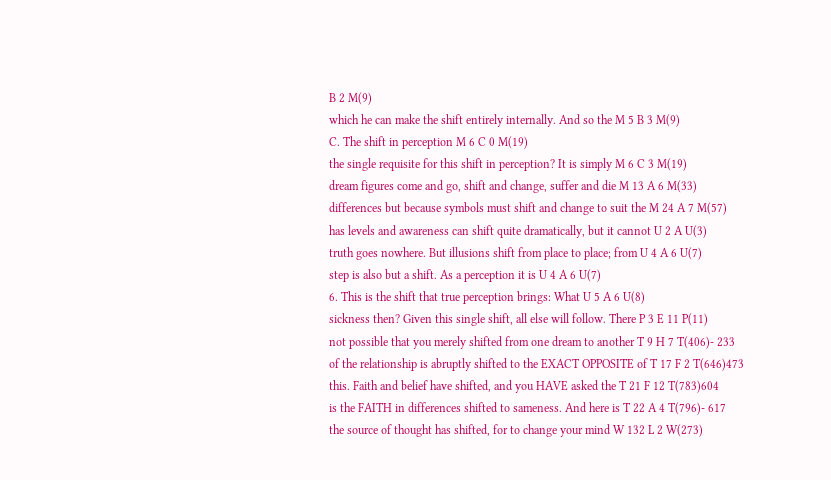B 2 M(9)
which he can make the shift entirely internally. And so the M 5 B 3 M(9)
C. The shift in perception M 6 C 0 M(19)
the single requisite for this shift in perception? It is simply M 6 C 3 M(19)
dream figures come and go, shift and change, suffer and die M 13 A 6 M(33)
differences but because symbols must shift and change to suit the M 24 A 7 M(57)
has levels and awareness can shift quite dramatically, but it cannot U 2 A U(3)
truth goes nowhere. But illusions shift from place to place; from U 4 A 6 U(7)
step is also but a shift. As a perception it is U 4 A 6 U(7)
6. This is the shift that true perception brings: What U 5 A 6 U(8)
sickness then? Given this single shift, all else will follow. There P 3 E 11 P(11)
not possible that you merely shifted from one dream to another T 9 H 7 T(406)- 233
of the relationship is abruptly shifted to the EXACT OPPOSITE of T 17 F 2 T(646)473
this. Faith and belief have shifted, and you HAVE asked the T 21 F 12 T(783)604
is the FAITH in differences shifted to sameness. And here is T 22 A 4 T(796)- 617
the source of thought has shifted, for to change your mind W 132 L 2 W(273)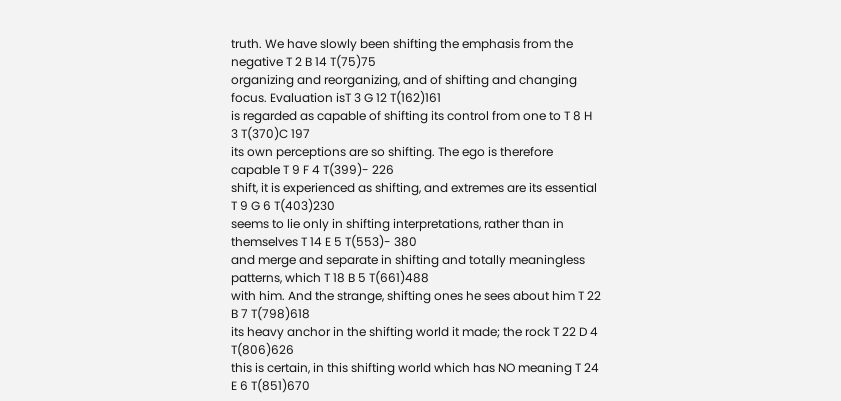truth. We have slowly been shifting the emphasis from the negative T 2 B 14 T(75)75
organizing and reorganizing, and of shifting and changing focus. Evaluation isT 3 G 12 T(162)161
is regarded as capable of shifting its control from one to T 8 H 3 T(370)C 197
its own perceptions are so shifting. The ego is therefore capable T 9 F 4 T(399)- 226
shift, it is experienced as shifting, and extremes are its essential T 9 G 6 T(403)230
seems to lie only in shifting interpretations, rather than in themselves T 14 E 5 T(553)- 380
and merge and separate in shifting and totally meaningless patterns, which T 18 B 5 T(661)488
with him. And the strange, shifting ones he sees about him T 22 B 7 T(798)618
its heavy anchor in the shifting world it made; the rock T 22 D 4 T(806)626
this is certain, in this shifting world which has NO meaning T 24 E 6 T(851)670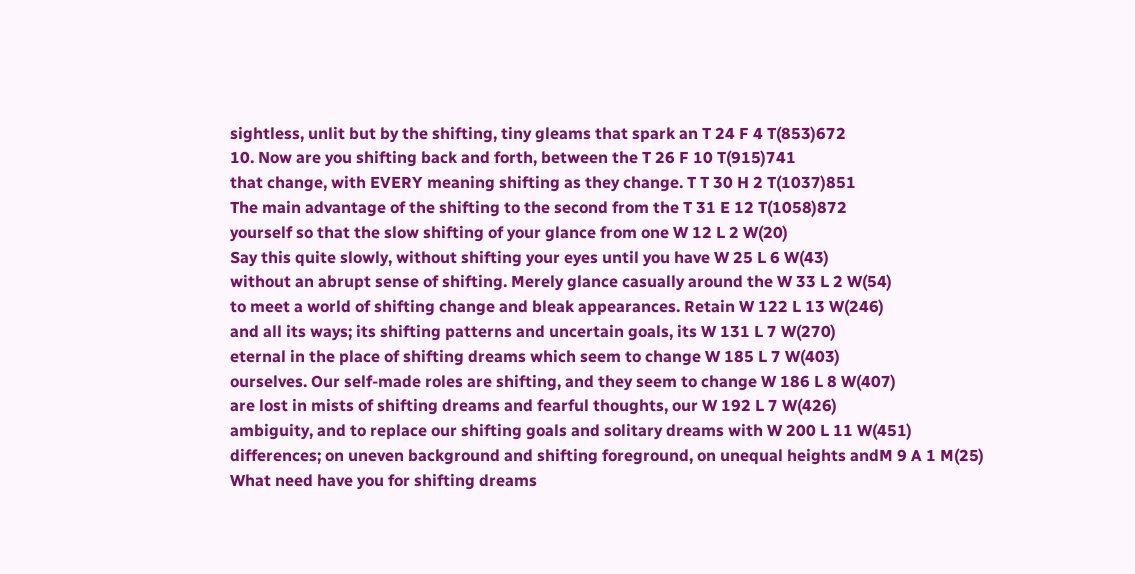sightless, unlit but by the shifting, tiny gleams that spark an T 24 F 4 T(853)672
10. Now are you shifting back and forth, between the T 26 F 10 T(915)741
that change, with EVERY meaning shifting as they change. T T 30 H 2 T(1037)851
The main advantage of the shifting to the second from the T 31 E 12 T(1058)872
yourself so that the slow shifting of your glance from one W 12 L 2 W(20)
Say this quite slowly, without shifting your eyes until you have W 25 L 6 W(43)
without an abrupt sense of shifting. Merely glance casually around the W 33 L 2 W(54)
to meet a world of shifting change and bleak appearances. Retain W 122 L 13 W(246)
and all its ways; its shifting patterns and uncertain goals, its W 131 L 7 W(270)
eternal in the place of shifting dreams which seem to change W 185 L 7 W(403)
ourselves. Our self-made roles are shifting, and they seem to change W 186 L 8 W(407)
are lost in mists of shifting dreams and fearful thoughts, our W 192 L 7 W(426)
ambiguity, and to replace our shifting goals and solitary dreams with W 200 L 11 W(451)
differences; on uneven background and shifting foreground, on unequal heights andM 9 A 1 M(25)
What need have you for shifting dreams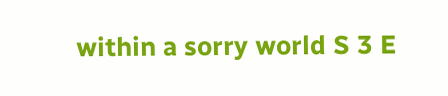within a sorry world S 3 E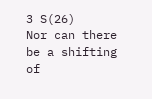3 S(26)
Nor can there be a shifting of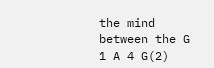the mind between the G 1 A 4 G(2)